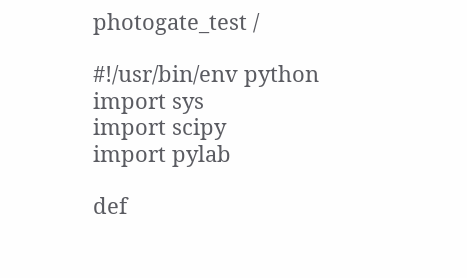photogate_test /

#!/usr/bin/env python
import sys
import scipy
import pylab

def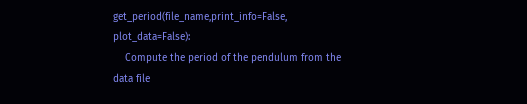get_period(file_name,print_info=False, plot_data=False):
    Compute the period of the pendulum from the data file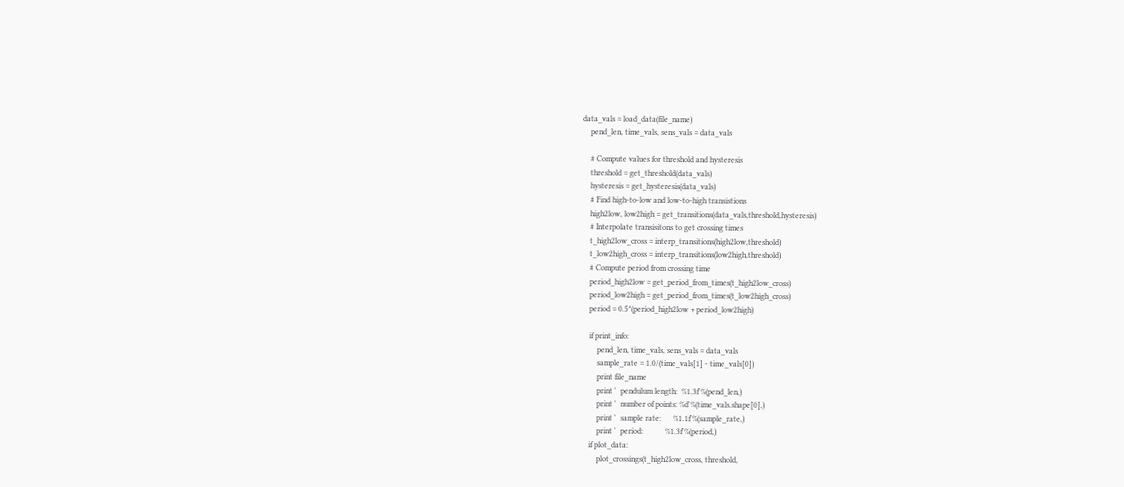data_vals = load_data(file_name)
    pend_len, time_vals, sens_vals = data_vals

    # Compute values for threshold and hysteresis
    threshold = get_threshold(data_vals)
    hysteresis = get_hysteresis(data_vals)
    # Find high-to-low and low-to-high transistions
    high2low, low2high = get_transitions(data_vals,threshold,hysteresis)
    # Interpolate transisitons to get crossing times
    t_high2low_cross = interp_transitions(high2low,threshold)
    t_low2high_cross = interp_transitions(low2high,threshold)
    # Compute period from crossing time
    period_high2low = get_period_from_times(t_high2low_cross)
    period_low2high = get_period_from_times(t_low2high_cross)
    period = 0.5*(period_high2low + period_low2high)

    if print_info:
        pend_len, time_vals, sens_vals = data_vals
        sample_rate = 1.0/(time_vals[1] - time_vals[0])
        print file_name
        print '  pendulum length:  %1.3f'%(pend_len,)
        print '  number of points: %d'%(time_vals.shape[0],)
        print '  sample rate:      %1.1f'%(sample_rate,)
        print '  period:           %1.3f'%(period,)
    if plot_data:
        plot_crossings(t_high2low_cross, threshold,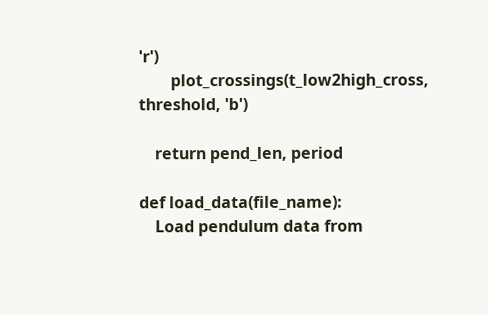'r')
        plot_crossings(t_low2high_cross, threshold, 'b')

    return pend_len, period

def load_data(file_name):
    Load pendulum data from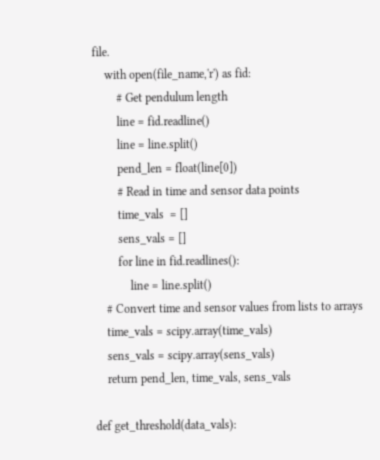file.
    with open(file_name,'r') as fid:
        # Get pendulum length
        line = fid.readline()
        line = line.split()
        pend_len = float(line[0])
        # Read in time and sensor data points
        time_vals  = []
        sens_vals = []
        for line in fid.readlines():
            line = line.split()
    # Convert time and sensor values from lists to arrays
    time_vals = scipy.array(time_vals)
    sens_vals = scipy.array(sens_vals)
    return pend_len, time_vals, sens_vals

def get_threshold(data_vals):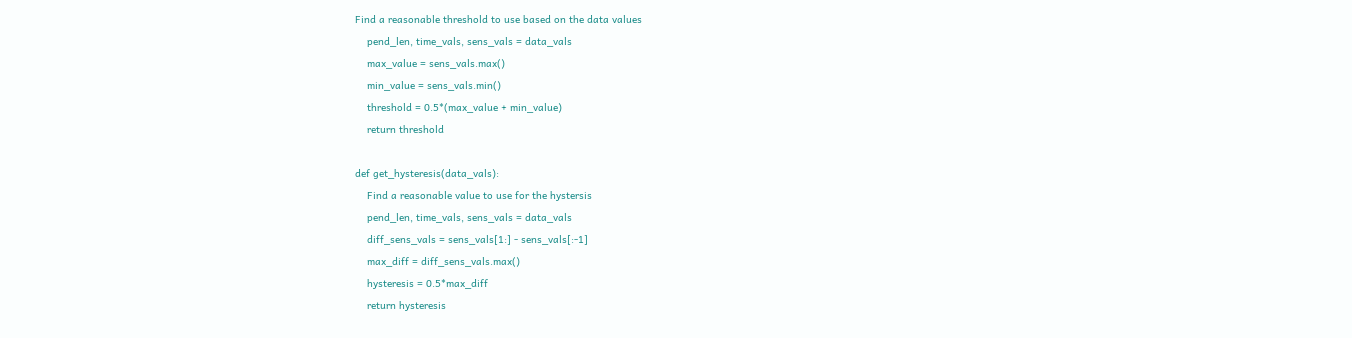Find a reasonable threshold to use based on the data values
    pend_len, time_vals, sens_vals = data_vals
    max_value = sens_vals.max()
    min_value = sens_vals.min()
    threshold = 0.5*(max_value + min_value)
    return threshold

def get_hysteresis(data_vals):
    Find a reasonable value to use for the hystersis
    pend_len, time_vals, sens_vals = data_vals
    diff_sens_vals = sens_vals[1:] - sens_vals[:-1]
    max_diff = diff_sens_vals.max()
    hysteresis = 0.5*max_diff
    return hysteresis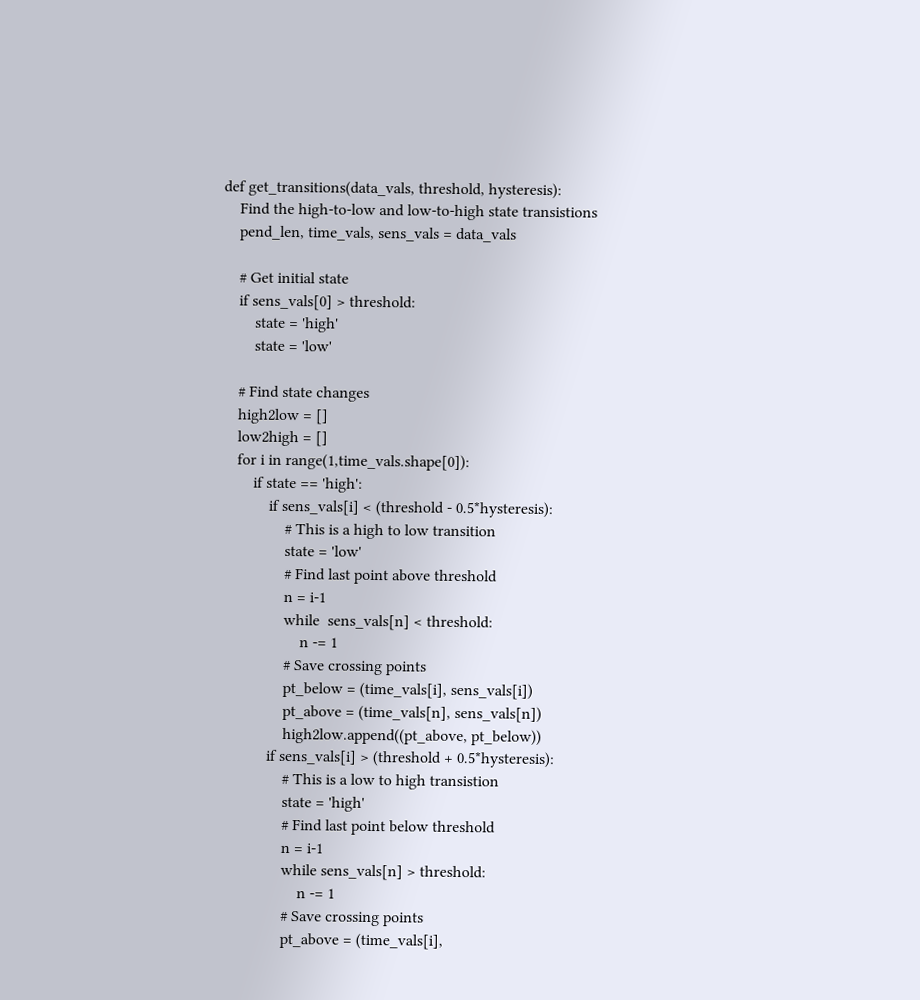def get_transitions(data_vals, threshold, hysteresis):
    Find the high-to-low and low-to-high state transistions
    pend_len, time_vals, sens_vals = data_vals

    # Get initial state
    if sens_vals[0] > threshold:
        state = 'high'
        state = 'low'

    # Find state changes
    high2low = []
    low2high = []
    for i in range(1,time_vals.shape[0]):
        if state == 'high':
            if sens_vals[i] < (threshold - 0.5*hysteresis):
                # This is a high to low transition
                state = 'low'
                # Find last point above threshold
                n = i-1
                while  sens_vals[n] < threshold:
                    n -= 1
                # Save crossing points
                pt_below = (time_vals[i], sens_vals[i])
                pt_above = (time_vals[n], sens_vals[n])
                high2low.append((pt_above, pt_below))
            if sens_vals[i] > (threshold + 0.5*hysteresis):
                # This is a low to high transistion
                state = 'high'
                # Find last point below threshold
                n = i-1
                while sens_vals[n] > threshold:
                    n -= 1
                # Save crossing points
                pt_above = (time_vals[i],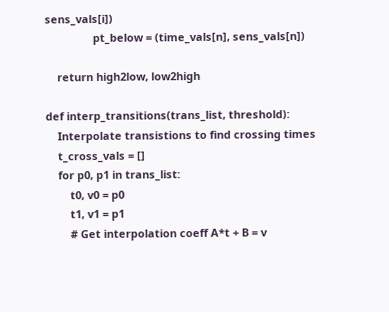sens_vals[i])
                pt_below = (time_vals[n], sens_vals[n])

    return high2low, low2high

def interp_transitions(trans_list, threshold):
    Interpolate transistions to find crossing times
    t_cross_vals = []
    for p0, p1 in trans_list:
        t0, v0 = p0
        t1, v1 = p1
        # Get interpolation coeff A*t + B = v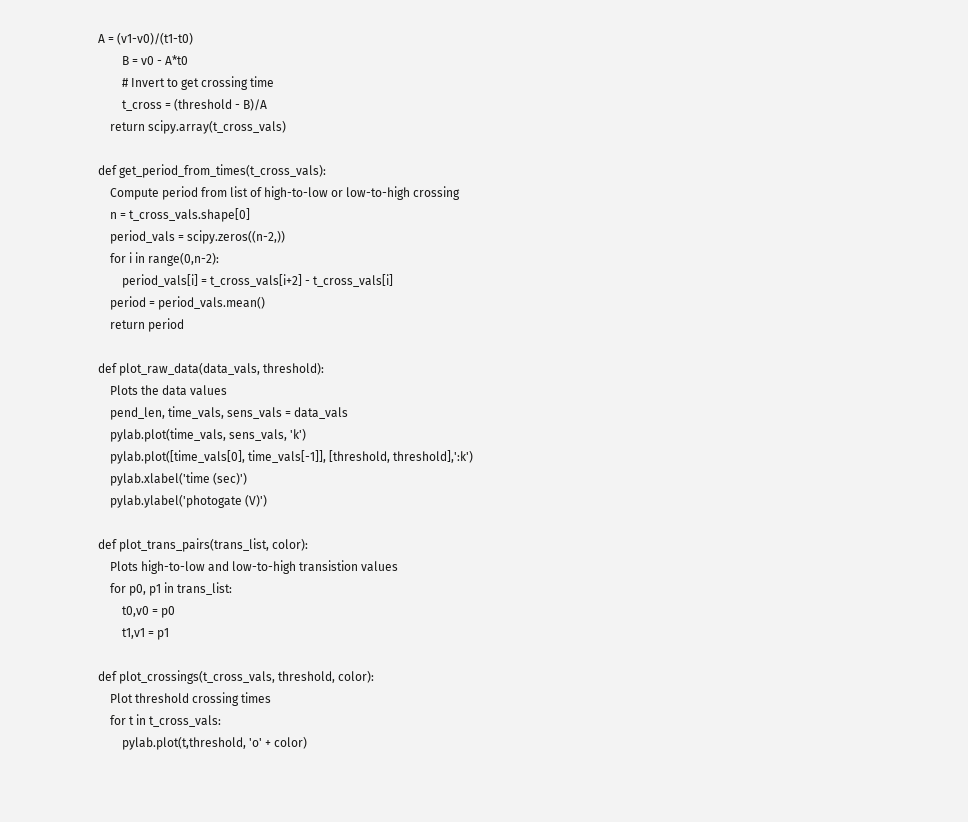A = (v1-v0)/(t1-t0)
        B = v0 - A*t0
        # Invert to get crossing time
        t_cross = (threshold - B)/A
    return scipy.array(t_cross_vals)

def get_period_from_times(t_cross_vals):
    Compute period from list of high-to-low or low-to-high crossing
    n = t_cross_vals.shape[0]
    period_vals = scipy.zeros((n-2,))
    for i in range(0,n-2):
        period_vals[i] = t_cross_vals[i+2] - t_cross_vals[i]
    period = period_vals.mean()
    return period

def plot_raw_data(data_vals, threshold):
    Plots the data values
    pend_len, time_vals, sens_vals = data_vals
    pylab.plot(time_vals, sens_vals, 'k')
    pylab.plot([time_vals[0], time_vals[-1]], [threshold, threshold],':k')
    pylab.xlabel('time (sec)')
    pylab.ylabel('photogate (V)')

def plot_trans_pairs(trans_list, color):
    Plots high-to-low and low-to-high transistion values
    for p0, p1 in trans_list:
        t0,v0 = p0
        t1,v1 = p1

def plot_crossings(t_cross_vals, threshold, color):
    Plot threshold crossing times
    for t in t_cross_vals:
        pylab.plot(t,threshold, 'o' + color)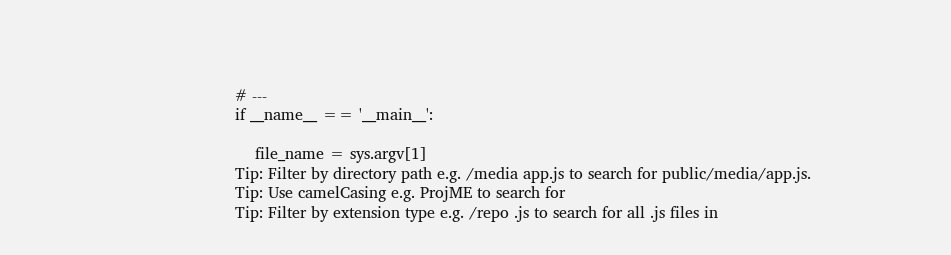# ---
if __name__ == '__main__':

    file_name = sys.argv[1]
Tip: Filter by directory path e.g. /media app.js to search for public/media/app.js.
Tip: Use camelCasing e.g. ProjME to search for
Tip: Filter by extension type e.g. /repo .js to search for all .js files in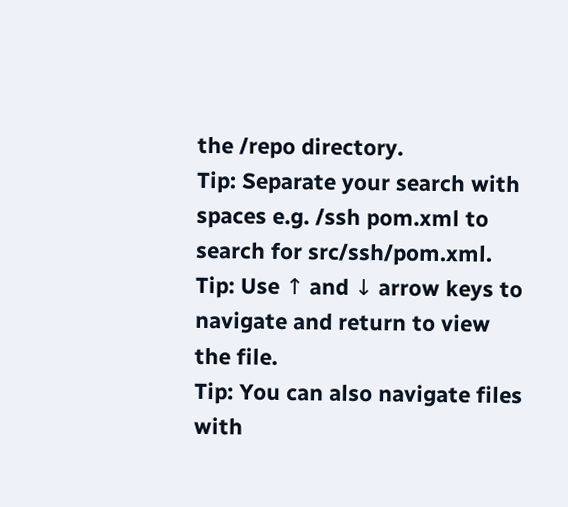the /repo directory.
Tip: Separate your search with spaces e.g. /ssh pom.xml to search for src/ssh/pom.xml.
Tip: Use ↑ and ↓ arrow keys to navigate and return to view the file.
Tip: You can also navigate files with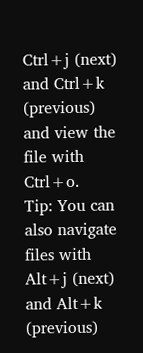Ctrl+j (next) and Ctrl+k (previous) and view the file with Ctrl+o.
Tip: You can also navigate files with Alt+j (next) and Alt+k (previous)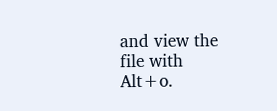and view the file with Alt+o.